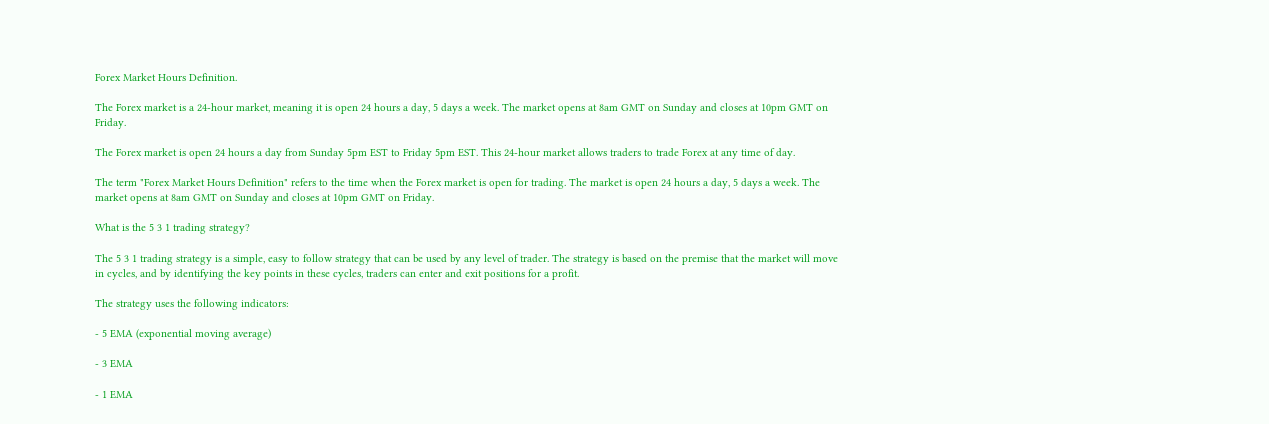Forex Market Hours Definition.

The Forex market is a 24-hour market, meaning it is open 24 hours a day, 5 days a week. The market opens at 8am GMT on Sunday and closes at 10pm GMT on Friday.

The Forex market is open 24 hours a day from Sunday 5pm EST to Friday 5pm EST. This 24-hour market allows traders to trade Forex at any time of day.

The term "Forex Market Hours Definition" refers to the time when the Forex market is open for trading. The market is open 24 hours a day, 5 days a week. The market opens at 8am GMT on Sunday and closes at 10pm GMT on Friday.

What is the 5 3 1 trading strategy?

The 5 3 1 trading strategy is a simple, easy to follow strategy that can be used by any level of trader. The strategy is based on the premise that the market will move in cycles, and by identifying the key points in these cycles, traders can enter and exit positions for a profit.

The strategy uses the following indicators:

- 5 EMA (exponential moving average)

- 3 EMA

- 1 EMA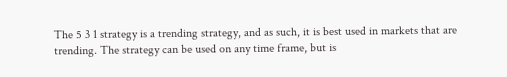The 5 3 1 strategy is a trending strategy, and as such, it is best used in markets that are trending. The strategy can be used on any time frame, but is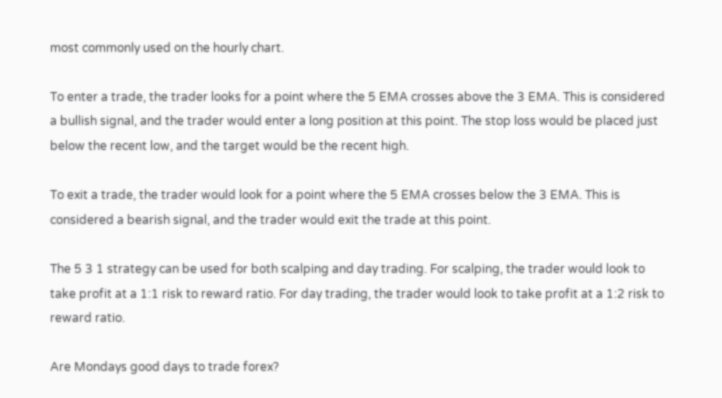most commonly used on the hourly chart.

To enter a trade, the trader looks for a point where the 5 EMA crosses above the 3 EMA. This is considered a bullish signal, and the trader would enter a long position at this point. The stop loss would be placed just below the recent low, and the target would be the recent high.

To exit a trade, the trader would look for a point where the 5 EMA crosses below the 3 EMA. This is considered a bearish signal, and the trader would exit the trade at this point.

The 5 3 1 strategy can be used for both scalping and day trading. For scalping, the trader would look to take profit at a 1:1 risk to reward ratio. For day trading, the trader would look to take profit at a 1:2 risk to reward ratio.

Are Mondays good days to trade forex?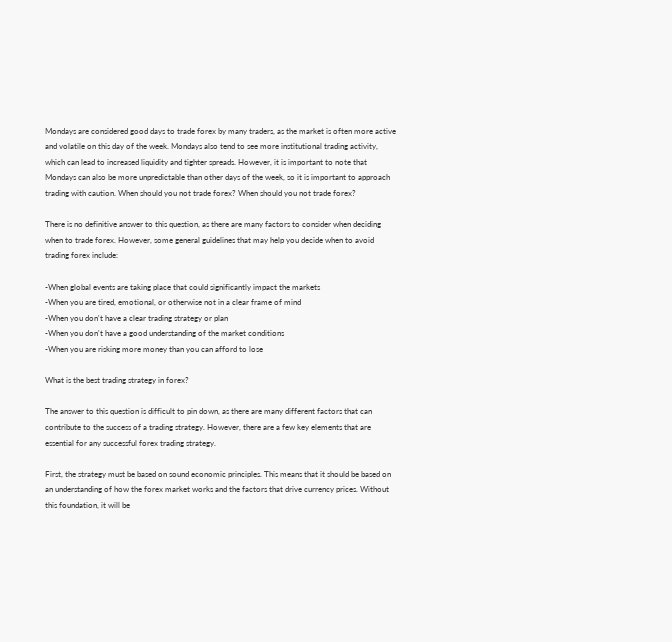Mondays are considered good days to trade forex by many traders, as the market is often more active and volatile on this day of the week. Mondays also tend to see more institutional trading activity, which can lead to increased liquidity and tighter spreads. However, it is important to note that Mondays can also be more unpredictable than other days of the week, so it is important to approach trading with caution. When should you not trade forex? When should you not trade forex?

There is no definitive answer to this question, as there are many factors to consider when deciding when to trade forex. However, some general guidelines that may help you decide when to avoid trading forex include:

-When global events are taking place that could significantly impact the markets
-When you are tired, emotional, or otherwise not in a clear frame of mind
-When you don't have a clear trading strategy or plan
-When you don't have a good understanding of the market conditions
-When you are risking more money than you can afford to lose

What is the best trading strategy in forex?

The answer to this question is difficult to pin down, as there are many different factors that can contribute to the success of a trading strategy. However, there are a few key elements that are essential for any successful forex trading strategy.

First, the strategy must be based on sound economic principles. This means that it should be based on an understanding of how the forex market works and the factors that drive currency prices. Without this foundation, it will be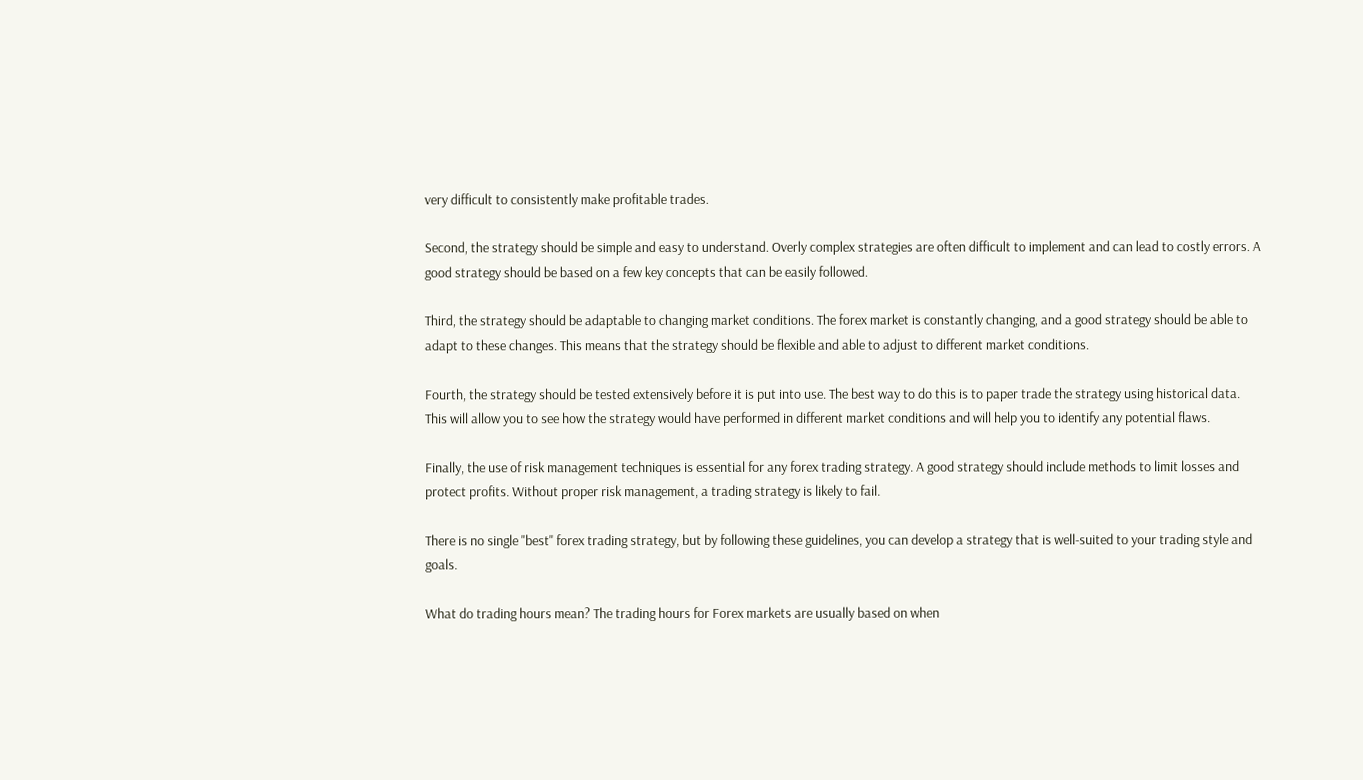very difficult to consistently make profitable trades.

Second, the strategy should be simple and easy to understand. Overly complex strategies are often difficult to implement and can lead to costly errors. A good strategy should be based on a few key concepts that can be easily followed.

Third, the strategy should be adaptable to changing market conditions. The forex market is constantly changing, and a good strategy should be able to adapt to these changes. This means that the strategy should be flexible and able to adjust to different market conditions.

Fourth, the strategy should be tested extensively before it is put into use. The best way to do this is to paper trade the strategy using historical data. This will allow you to see how the strategy would have performed in different market conditions and will help you to identify any potential flaws.

Finally, the use of risk management techniques is essential for any forex trading strategy. A good strategy should include methods to limit losses and protect profits. Without proper risk management, a trading strategy is likely to fail.

There is no single "best" forex trading strategy, but by following these guidelines, you can develop a strategy that is well-suited to your trading style and goals.

What do trading hours mean? The trading hours for Forex markets are usually based on when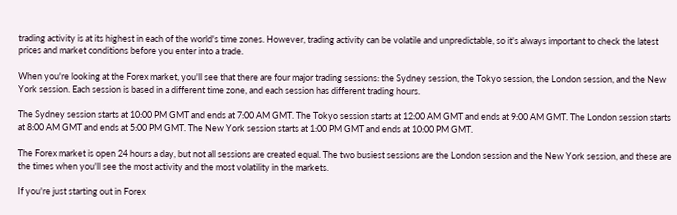trading activity is at its highest in each of the world's time zones. However, trading activity can be volatile and unpredictable, so it's always important to check the latest prices and market conditions before you enter into a trade.

When you're looking at the Forex market, you'll see that there are four major trading sessions: the Sydney session, the Tokyo session, the London session, and the New York session. Each session is based in a different time zone, and each session has different trading hours.

The Sydney session starts at 10:00 PM GMT and ends at 7:00 AM GMT. The Tokyo session starts at 12:00 AM GMT and ends at 9:00 AM GMT. The London session starts at 8:00 AM GMT and ends at 5:00 PM GMT. The New York session starts at 1:00 PM GMT and ends at 10:00 PM GMT.

The Forex market is open 24 hours a day, but not all sessions are created equal. The two busiest sessions are the London session and the New York session, and these are the times when you'll see the most activity and the most volatility in the markets.

If you're just starting out in Forex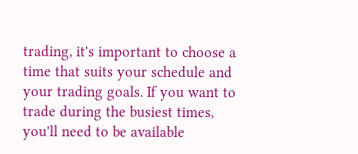trading, it's important to choose a time that suits your schedule and your trading goals. If you want to trade during the busiest times, you'll need to be available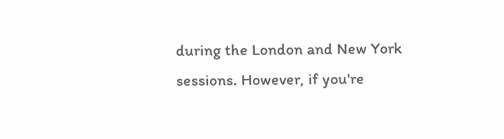during the London and New York sessions. However, if you're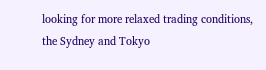looking for more relaxed trading conditions, the Sydney and Tokyo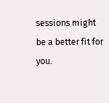sessions might be a better fit for you.